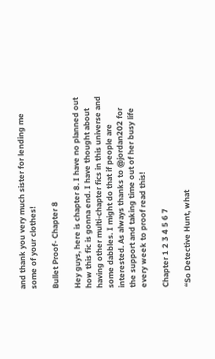and thank you very much sister for lending me some of your clothes!

Bullet Proof- Chapter 8

Hey guys, here is chapter 8. I have no planned out how this fic is gonna end. I have thought about having other multi-chapter fics in this universe and some dabbles. I might do that if people are interested. As always thanks to @jordan202 for the support and taking time out of her busy life every week to proof read this!

Chapter 1 2 3 4 5 6 7

“So Detective Hunt, what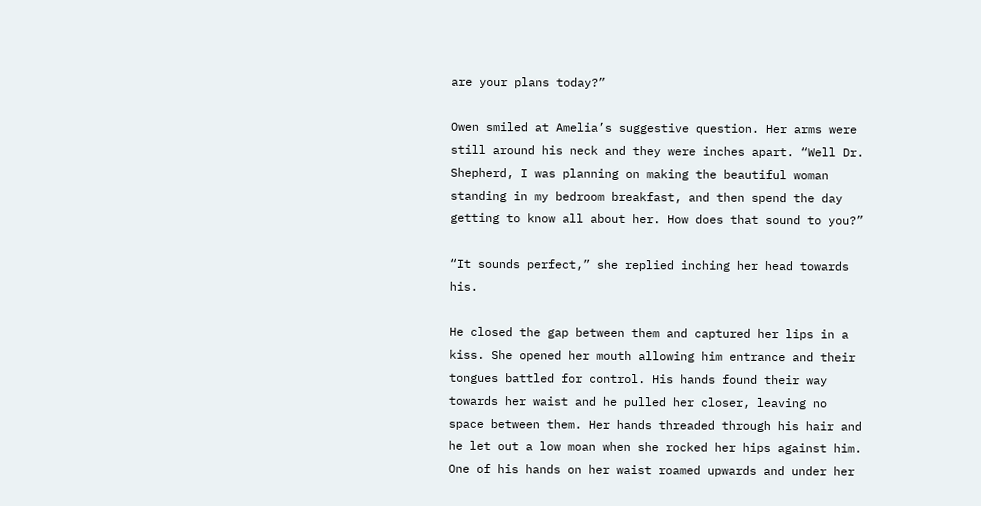are your plans today?”

Owen smiled at Amelia’s suggestive question. Her arms were still around his neck and they were inches apart. “Well Dr. Shepherd, I was planning on making the beautiful woman standing in my bedroom breakfast, and then spend the day getting to know all about her. How does that sound to you?”

“It sounds perfect,” she replied inching her head towards his.

He closed the gap between them and captured her lips in a kiss. She opened her mouth allowing him entrance and their tongues battled for control. His hands found their way towards her waist and he pulled her closer, leaving no space between them. Her hands threaded through his hair and he let out a low moan when she rocked her hips against him. One of his hands on her waist roamed upwards and under her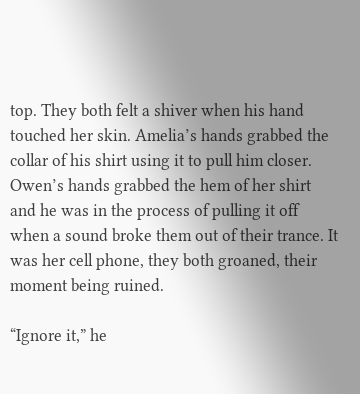top. They both felt a shiver when his hand touched her skin. Amelia’s hands grabbed the collar of his shirt using it to pull him closer. Owen’s hands grabbed the hem of her shirt and he was in the process of pulling it off when a sound broke them out of their trance. It was her cell phone, they both groaned, their moment being ruined.

“Ignore it,” he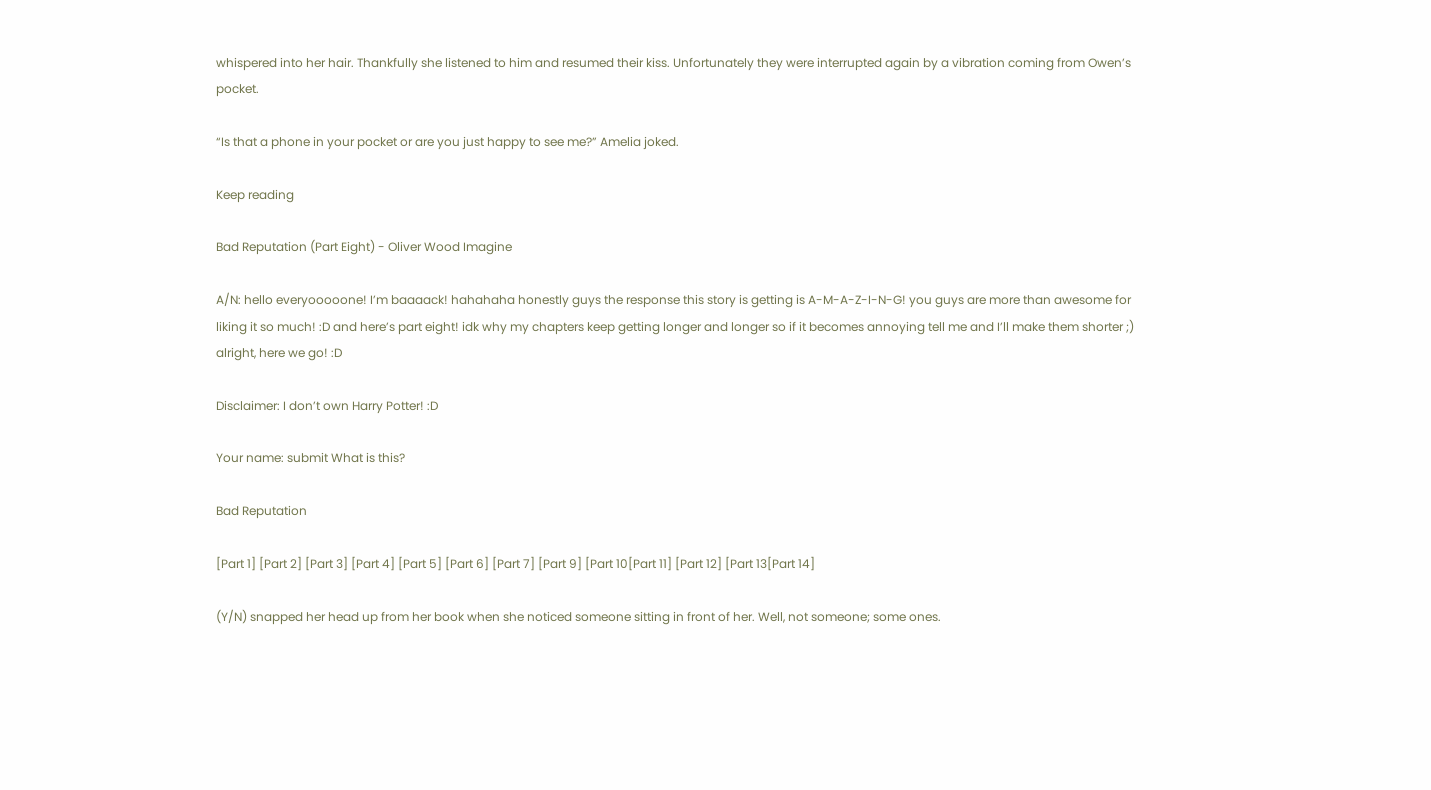whispered into her hair. Thankfully she listened to him and resumed their kiss. Unfortunately they were interrupted again by a vibration coming from Owen’s pocket.

“Is that a phone in your pocket or are you just happy to see me?” Amelia joked.

Keep reading

Bad Reputation (Part Eight) - Oliver Wood Imagine

A/N: hello everyooooone! I’m baaaack! hahahaha honestly guys the response this story is getting is A-M-A-Z-I-N-G! you guys are more than awesome for liking it so much! :D and here’s part eight! idk why my chapters keep getting longer and longer so if it becomes annoying tell me and I’ll make them shorter ;) alright, here we go! :D

Disclaimer: I don’t own Harry Potter! :D

Your name: submit What is this?

Bad Reputation

[Part 1] [Part 2] [Part 3] [Part 4] [Part 5] [Part 6] [Part 7] [Part 9] [Part 10[Part 11] [Part 12] [Part 13[Part 14]

(Y/N) snapped her head up from her book when she noticed someone sitting in front of her. Well, not someone; some ones.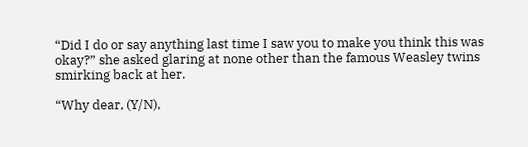“Did I do or say anything last time I saw you to make you think this was okay?” she asked glaring at none other than the famous Weasley twins smirking back at her.

“Why dear, (Y/N),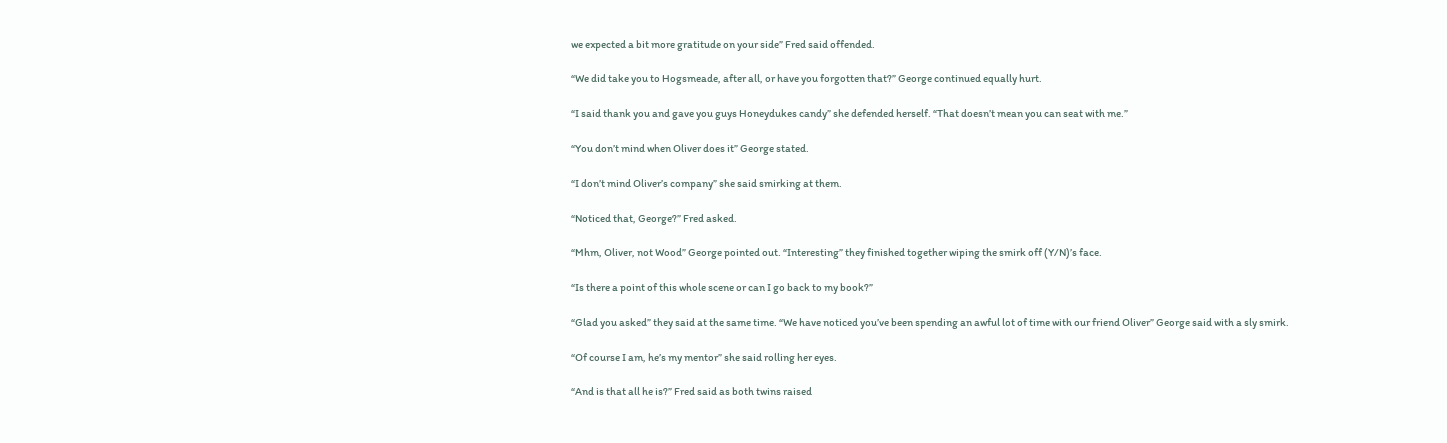we expected a bit more gratitude on your side” Fred said offended.

“We did take you to Hogsmeade, after all, or have you forgotten that?” George continued equally hurt.

“I said thank you and gave you guys Honeydukes candy” she defended herself. “That doesn’t mean you can seat with me.”

“You don’t mind when Oliver does it” George stated.

“I don’t mind Oliver’s company” she said smirking at them.

“Noticed that, George?” Fred asked.

“Mhm, Oliver, not Wood” George pointed out. “Interesting” they finished together wiping the smirk off (Y/N)’s face.

“Is there a point of this whole scene or can I go back to my book?”

“Glad you asked” they said at the same time. “We have noticed you’ve been spending an awful lot of time with our friend Oliver” George said with a sly smirk.

“Of course I am, he’s my mentor” she said rolling her eyes.

“And is that all he is?” Fred said as both twins raised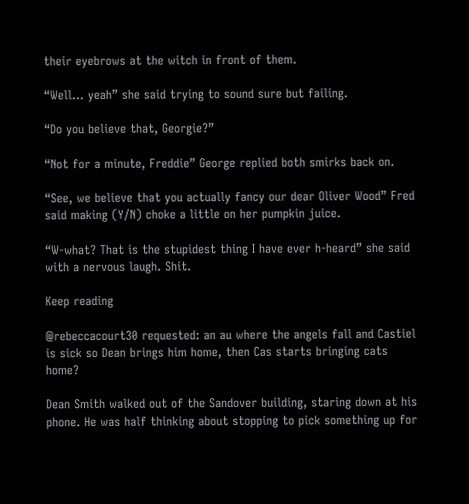their eyebrows at the witch in front of them.

“Well… yeah” she said trying to sound sure but failing.

“Do you believe that, Georgie?”

“Not for a minute, Freddie” George replied both smirks back on.

“See, we believe that you actually fancy our dear Oliver Wood” Fred said making (Y/N) choke a little on her pumpkin juice.

“W-what? That is the stupidest thing I have ever h-heard” she said with a nervous laugh. Shit.

Keep reading

@rebeccacourt30 requested: an au where the angels fall and Castiel is sick so Dean brings him home, then Cas starts bringing cats home?

Dean Smith walked out of the Sandover building, staring down at his phone. He was half thinking about stopping to pick something up for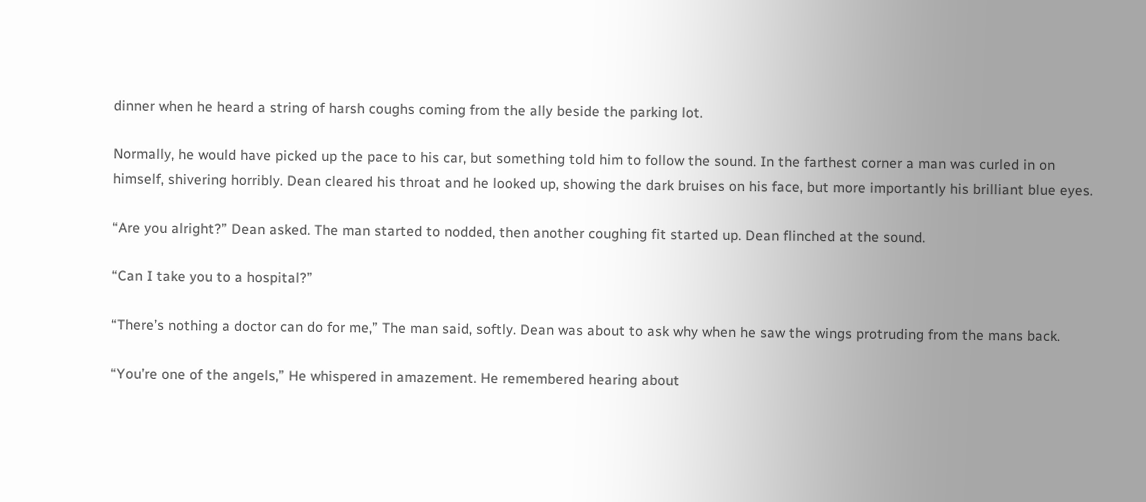dinner when he heard a string of harsh coughs coming from the ally beside the parking lot.

Normally, he would have picked up the pace to his car, but something told him to follow the sound. In the farthest corner a man was curled in on himself, shivering horribly. Dean cleared his throat and he looked up, showing the dark bruises on his face, but more importantly his brilliant blue eyes.

“Are you alright?” Dean asked. The man started to nodded, then another coughing fit started up. Dean flinched at the sound.

“Can I take you to a hospital?”

“There’s nothing a doctor can do for me,” The man said, softly. Dean was about to ask why when he saw the wings protruding from the mans back.

“You’re one of the angels,” He whispered in amazement. He remembered hearing about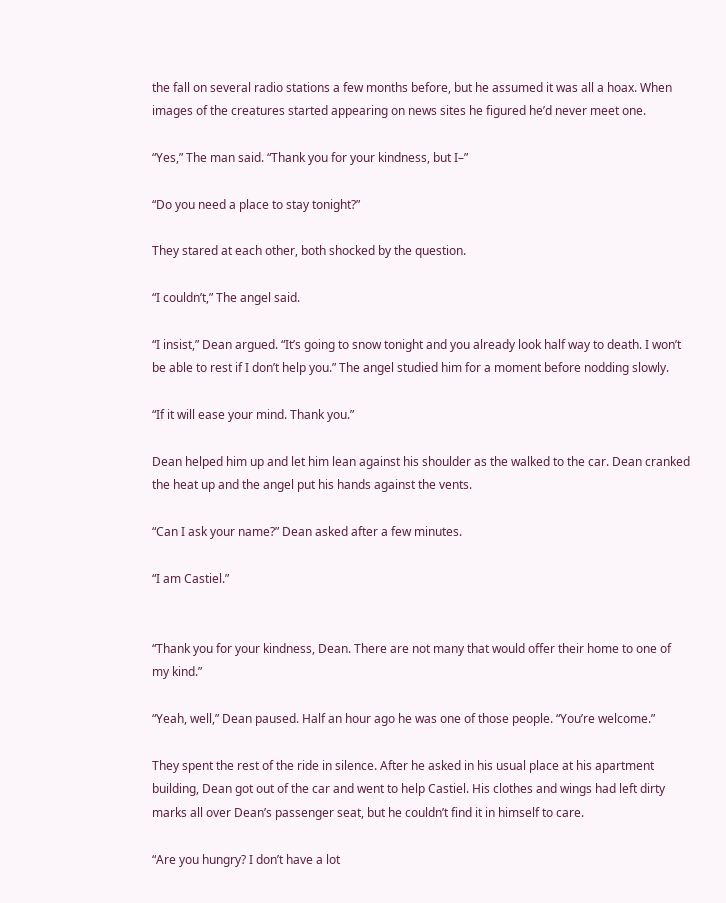the fall on several radio stations a few months before, but he assumed it was all a hoax. When images of the creatures started appearing on news sites he figured he’d never meet one.

“Yes,” The man said. “Thank you for your kindness, but I–”

“Do you need a place to stay tonight?”

They stared at each other, both shocked by the question.

“I couldn’t,” The angel said.

“I insist,” Dean argued. “It’s going to snow tonight and you already look half way to death. I won’t be able to rest if I don’t help you.” The angel studied him for a moment before nodding slowly.

“If it will ease your mind. Thank you.”

Dean helped him up and let him lean against his shoulder as the walked to the car. Dean cranked the heat up and the angel put his hands against the vents.

“Can I ask your name?” Dean asked after a few minutes.

“I am Castiel.”


“Thank you for your kindness, Dean. There are not many that would offer their home to one of my kind.”

“Yeah, well,” Dean paused. Half an hour ago he was one of those people. “You’re welcome.”

They spent the rest of the ride in silence. After he asked in his usual place at his apartment building, Dean got out of the car and went to help Castiel. His clothes and wings had left dirty marks all over Dean’s passenger seat, but he couldn’t find it in himself to care.

“Are you hungry? I don’t have a lot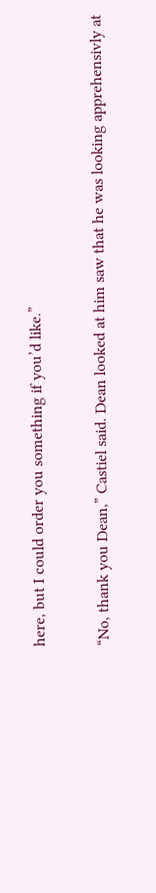here, but I could order you something if you’d like.”

“No, thank you Dean,” Castiel said. Dean looked at him saw that he was looking apprehensivly at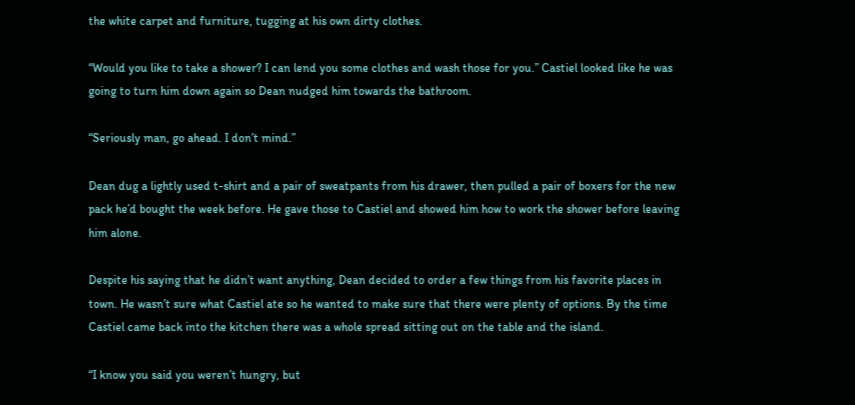the white carpet and furniture, tugging at his own dirty clothes.

“Would you like to take a shower? I can lend you some clothes and wash those for you.” Castiel looked like he was going to turn him down again so Dean nudged him towards the bathroom.

“Seriously man, go ahead. I don’t mind.”

Dean dug a lightly used t-shirt and a pair of sweatpants from his drawer, then pulled a pair of boxers for the new pack he’d bought the week before. He gave those to Castiel and showed him how to work the shower before leaving him alone.

Despite his saying that he didn’t want anything, Dean decided to order a few things from his favorite places in town. He wasn’t sure what Castiel ate so he wanted to make sure that there were plenty of options. By the time Castiel came back into the kitchen there was a whole spread sitting out on the table and the island.

“I know you said you weren’t hungry, but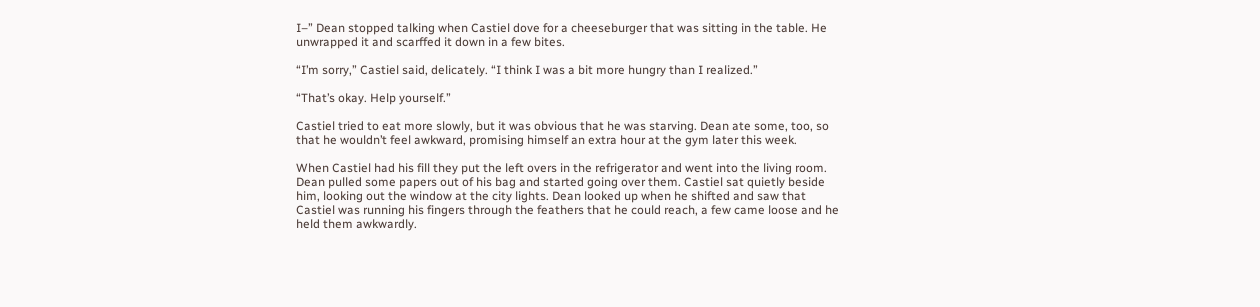I–” Dean stopped talking when Castiel dove for a cheeseburger that was sitting in the table. He unwrapped it and scarffed it down in a few bites.

“I’m sorry,” Castiel said, delicately. “I think I was a bit more hungry than I realized.”

“That’s okay. Help yourself.”

Castiel tried to eat more slowly, but it was obvious that he was starving. Dean ate some, too, so that he wouldn’t feel awkward, promising himself an extra hour at the gym later this week.

When Castiel had his fill they put the left overs in the refrigerator and went into the living room. Dean pulled some papers out of his bag and started going over them. Castiel sat quietly beside him, looking out the window at the city lights. Dean looked up when he shifted and saw that Castiel was running his fingers through the feathers that he could reach, a few came loose and he held them awkwardly.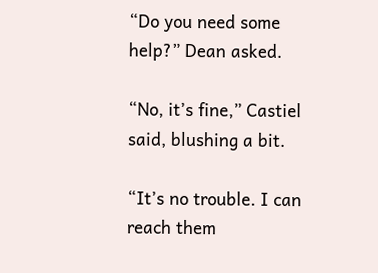“Do you need some help?” Dean asked.

“No, it’s fine,” Castiel said, blushing a bit.

“It’s no trouble. I can reach them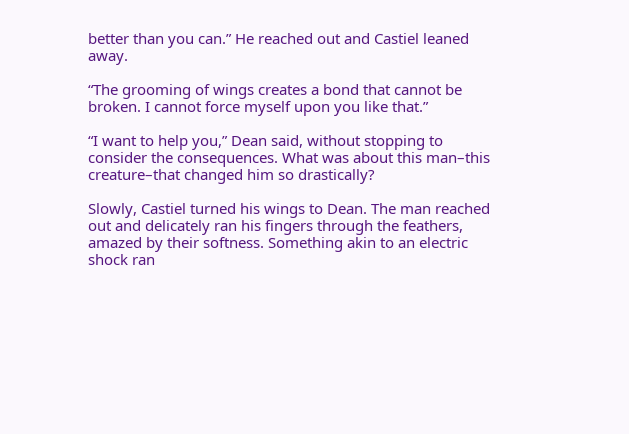better than you can.” He reached out and Castiel leaned away.

“The grooming of wings creates a bond that cannot be broken. I cannot force myself upon you like that.”

“I want to help you,” Dean said, without stopping to consider the consequences. What was about this man–this creature–that changed him so drastically?

Slowly, Castiel turned his wings to Dean. The man reached out and delicately ran his fingers through the feathers, amazed by their softness. Something akin to an electric shock ran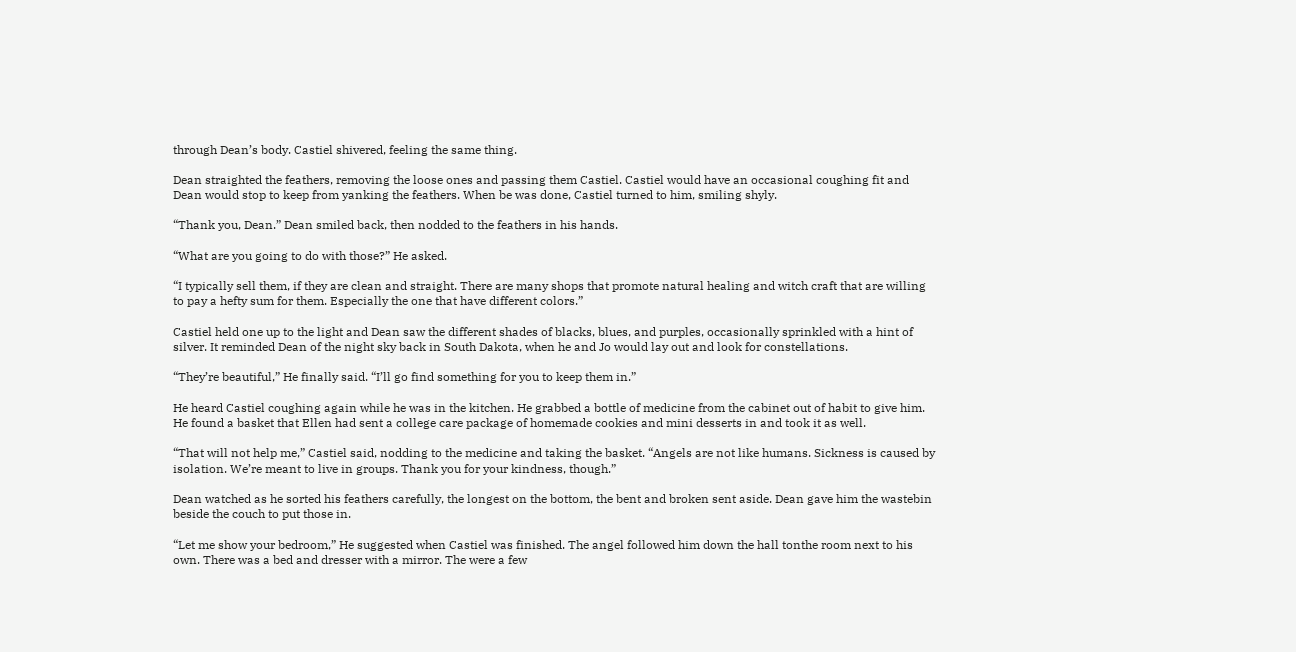through Dean’s body. Castiel shivered, feeling the same thing.

Dean straighted the feathers, removing the loose ones and passing them Castiel. Castiel would have an occasional coughing fit and Dean would stop to keep from yanking the feathers. When be was done, Castiel turned to him, smiling shyly.

“Thank you, Dean.” Dean smiled back, then nodded to the feathers in his hands.

“What are you going to do with those?” He asked.

“I typically sell them, if they are clean and straight. There are many shops that promote natural healing and witch craft that are willing to pay a hefty sum for them. Especially the one that have different colors.”

Castiel held one up to the light and Dean saw the different shades of blacks, blues, and purples, occasionally sprinkled with a hint of silver. It reminded Dean of the night sky back in South Dakota, when he and Jo would lay out and look for constellations.

“They’re beautiful,” He finally said. “I’ll go find something for you to keep them in.”

He heard Castiel coughing again while he was in the kitchen. He grabbed a bottle of medicine from the cabinet out of habit to give him. He found a basket that Ellen had sent a college care package of homemade cookies and mini desserts in and took it as well.

“That will not help me,” Castiel said, nodding to the medicine and taking the basket. “Angels are not like humans. Sickness is caused by isolation. We’re meant to live in groups. Thank you for your kindness, though.”

Dean watched as he sorted his feathers carefully, the longest on the bottom, the bent and broken sent aside. Dean gave him the wastebin beside the couch to put those in.

“Let me show your bedroom,” He suggested when Castiel was finished. The angel followed him down the hall tonthe room next to his own. There was a bed and dresser with a mirror. The were a few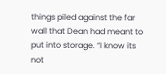things piled against the far wall that Dean had meant to put into storage. “I know its not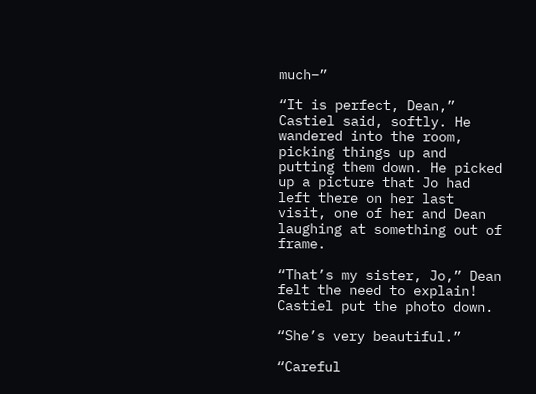much–”

“It is perfect, Dean,” Castiel said, softly. He wandered into the room, picking things up and putting them down. He picked up a picture that Jo had left there on her last visit, one of her and Dean laughing at something out of frame.

“That’s my sister, Jo,” Dean felt the need to explain! Castiel put the photo down.

“She’s very beautiful.”

“Careful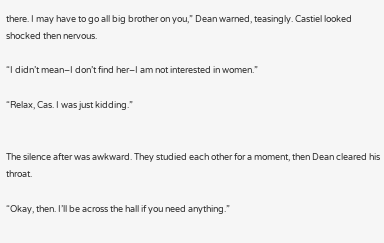there. I may have to go all big brother on you,” Dean warned, teasingly. Castiel looked shocked then nervous.

“I didn’t mean–I don’t find her–I am not interested in women.”

“Relax, Cas. I was just kidding.”


The silence after was awkward. They studied each other for a moment, then Dean cleared his throat.

“Okay, then. I’ll be across the hall if you need anything.”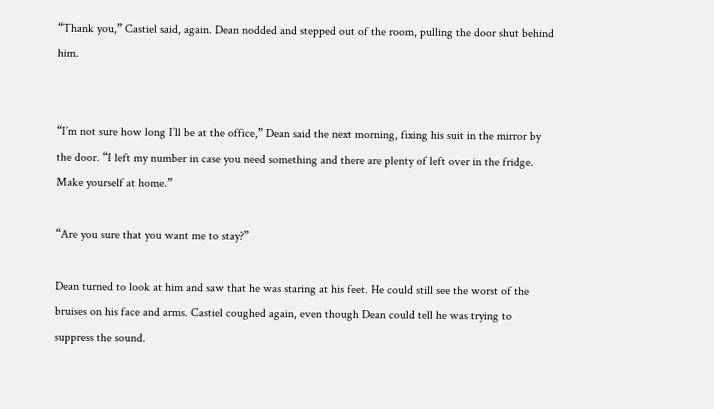“Thank you,” Castiel said, again. Dean nodded and stepped out of the room, pulling the door shut behind him.


“I’m not sure how long I’ll be at the office,” Dean said the next morning, fixing his suit in the mirror by the door. “I left my number in case you need something and there are plenty of left over in the fridge. Make yourself at home.”

“Are you sure that you want me to stay?”

Dean turned to look at him and saw that he was staring at his feet. He could still see the worst of the bruises on his face and arms. Castiel coughed again, even though Dean could tell he was trying to suppress the sound.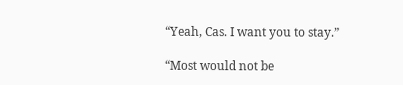“Yeah, Cas. I want you to stay.”

“Most would not be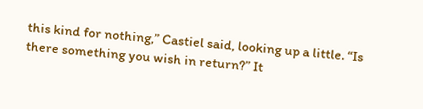this kind for nothing,” Castiel said, looking up a little. “Is there something you wish in return?” It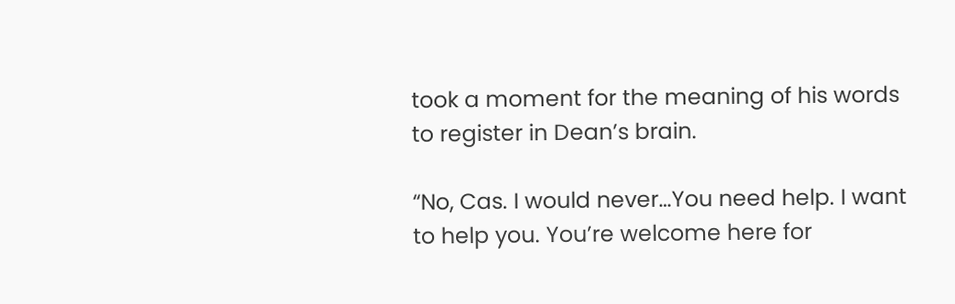took a moment for the meaning of his words to register in Dean’s brain.

“No, Cas. I would never…You need help. I want to help you. You’re welcome here for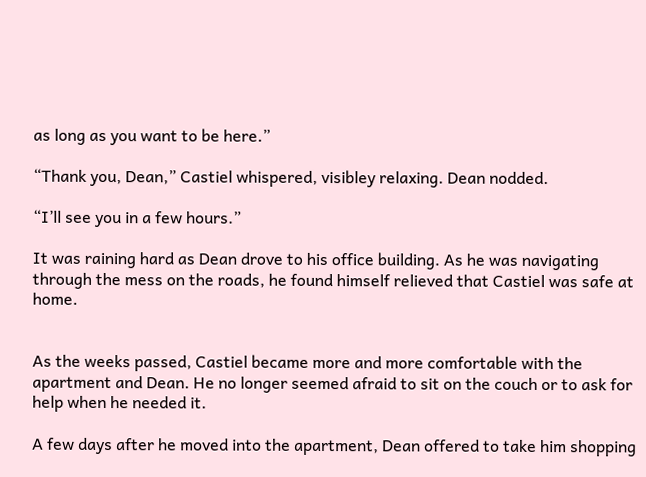as long as you want to be here.”

“Thank you, Dean,” Castiel whispered, visibley relaxing. Dean nodded.

“I’ll see you in a few hours.”

It was raining hard as Dean drove to his office building. As he was navigating through the mess on the roads, he found himself relieved that Castiel was safe at home.


As the weeks passed, Castiel became more and more comfortable with the apartment and Dean. He no longer seemed afraid to sit on the couch or to ask for help when he needed it.

A few days after he moved into the apartment, Dean offered to take him shopping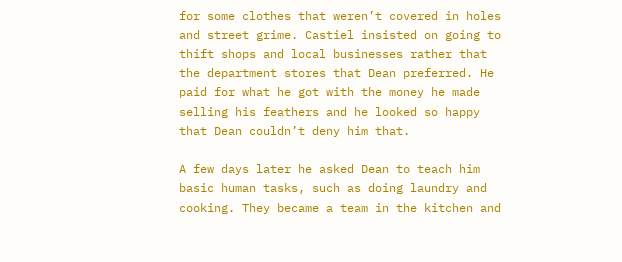for some clothes that weren’t covered in holes and street grime. Castiel insisted on going to thift shops and local businesses rather that the department stores that Dean preferred. He paid for what he got with the money he made selling his feathers and he looked so happy that Dean couldn’t deny him that.

A few days later he asked Dean to teach him basic human tasks, such as doing laundry and cooking. They became a team in the kitchen and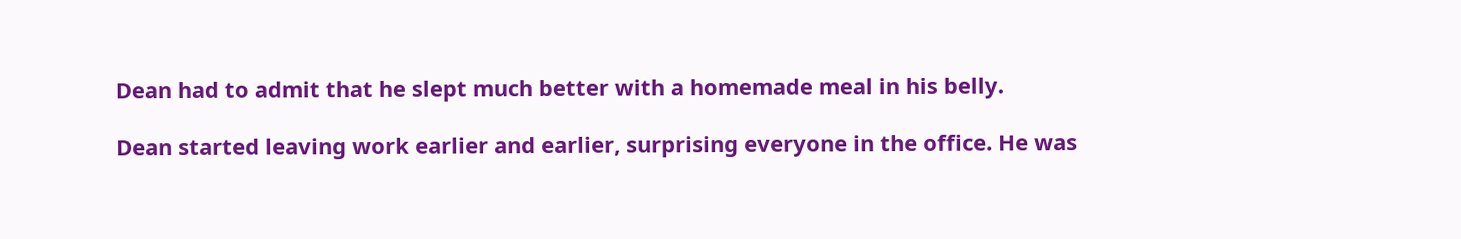Dean had to admit that he slept much better with a homemade meal in his belly.

Dean started leaving work earlier and earlier, surprising everyone in the office. He was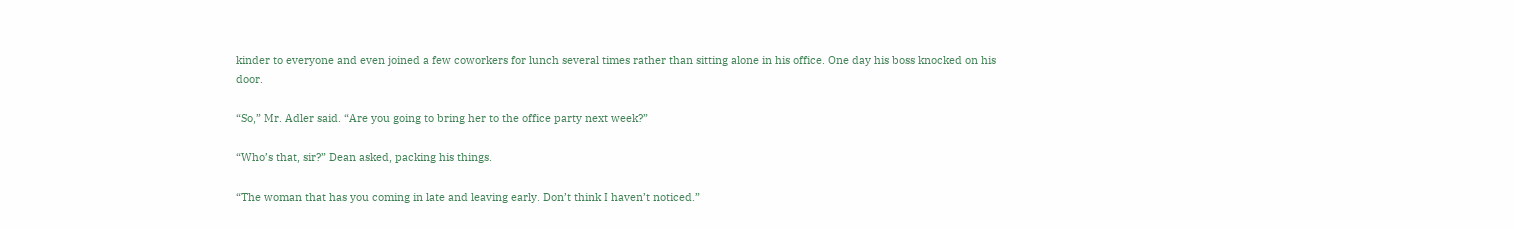kinder to everyone and even joined a few coworkers for lunch several times rather than sitting alone in his office. One day his boss knocked on his door.

“So,” Mr. Adler said. “Are you going to bring her to the office party next week?”

“Who’s that, sir?” Dean asked, packing his things.

“The woman that has you coming in late and leaving early. Don’t think I haven’t noticed.”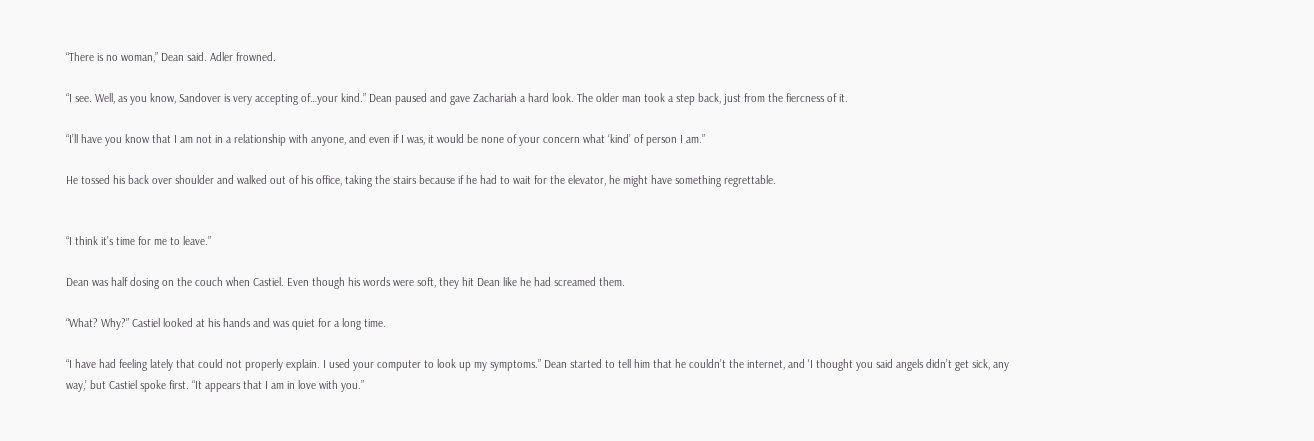“There is no woman,” Dean said. Adler frowned.

“I see. Well, as you know, Sandover is very accepting of…your kind.” Dean paused and gave Zachariah a hard look. The older man took a step back, just from the fiercness of it.

“I’ll have you know that I am not in a relationship with anyone, and even if I was, it would be none of your concern what ‘kind’ of person I am.”

He tossed his back over shoulder and walked out of his office, taking the stairs because if he had to wait for the elevator, he might have something regrettable.


“I think it’s time for me to leave.”

Dean was half dosing on the couch when Castiel. Even though his words were soft, they hit Dean like he had screamed them.

“What? Why?” Castiel looked at his hands and was quiet for a long time.

“I have had feeling lately that could not properly explain. I used your computer to look up my symptoms.” Dean started to tell him that he couldn’t the internet, and 'I thought you said angels didn’t get sick, any way,’ but Castiel spoke first. “It appears that I am in love with you.”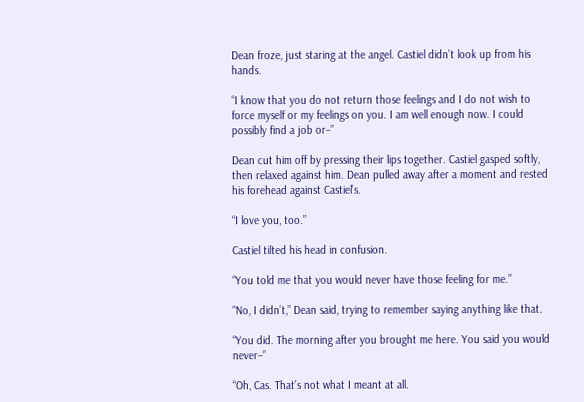Dean froze, just staring at the angel. Castiel didn’t look up from his hands.

“I know that you do not return those feelings and I do not wish to force myself or my feelings on you. I am well enough now. I could possibly find a job or–”

Dean cut him off by pressing their lips together. Castiel gasped softly, then relaxed against him. Dean pulled away after a moment and rested his forehead against Castiel’s.

“I love you, too.”

Castiel tilted his head in confusion.

“You told me that you would never have those feeling for me.”

“No, I didn’t,” Dean said, trying to remember saying anything like that.

“You did. The morning after you brought me here. You said you would never–”

“Oh, Cas. That’s not what I meant at all.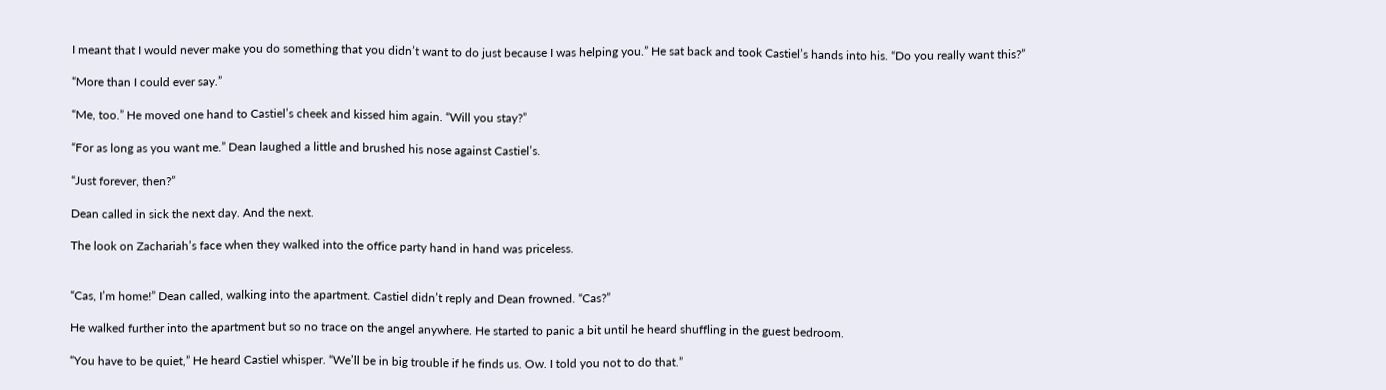I meant that I would never make you do something that you didn’t want to do just because I was helping you.” He sat back and took Castiel’s hands into his. “Do you really want this?”

“More than I could ever say.”

“Me, too.” He moved one hand to Castiel’s cheek and kissed him again. “Will you stay?”

“For as long as you want me.” Dean laughed a little and brushed his nose against Castiel’s.

“Just forever, then?”

Dean called in sick the next day. And the next.

The look on Zachariah’s face when they walked into the office party hand in hand was priceless.


“Cas, I’m home!” Dean called, walking into the apartment. Castiel didn’t reply and Dean frowned. “Cas?”

He walked further into the apartment but so no trace on the angel anywhere. He started to panic a bit until he heard shuffling in the guest bedroom.

“You have to be quiet,” He heard Castiel whisper. “We’ll be in big trouble if he finds us. Ow. I told you not to do that.”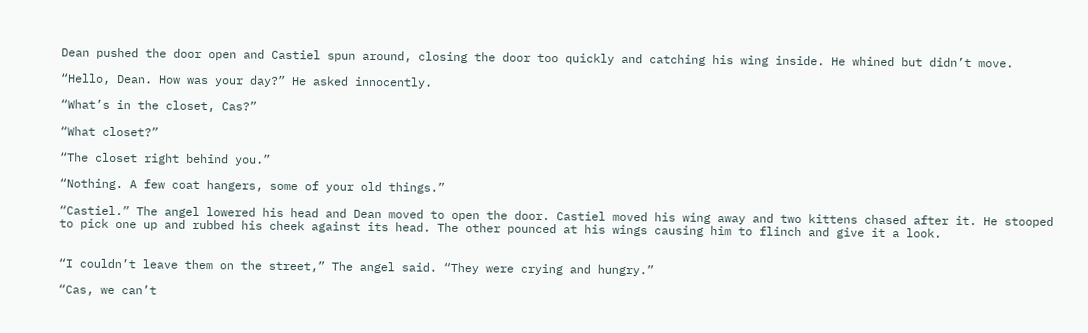Dean pushed the door open and Castiel spun around, closing the door too quickly and catching his wing inside. He whined but didn’t move.

“Hello, Dean. How was your day?” He asked innocently.

“What’s in the closet, Cas?”

“What closet?”

“The closet right behind you.”

“Nothing. A few coat hangers, some of your old things.”

“Castiel.” The angel lowered his head and Dean moved to open the door. Castiel moved his wing away and two kittens chased after it. He stooped to pick one up and rubbed his cheek against its head. The other pounced at his wings causing him to flinch and give it a look.


“I couldn’t leave them on the street,” The angel said. “They were crying and hungry.”

“Cas, we can’t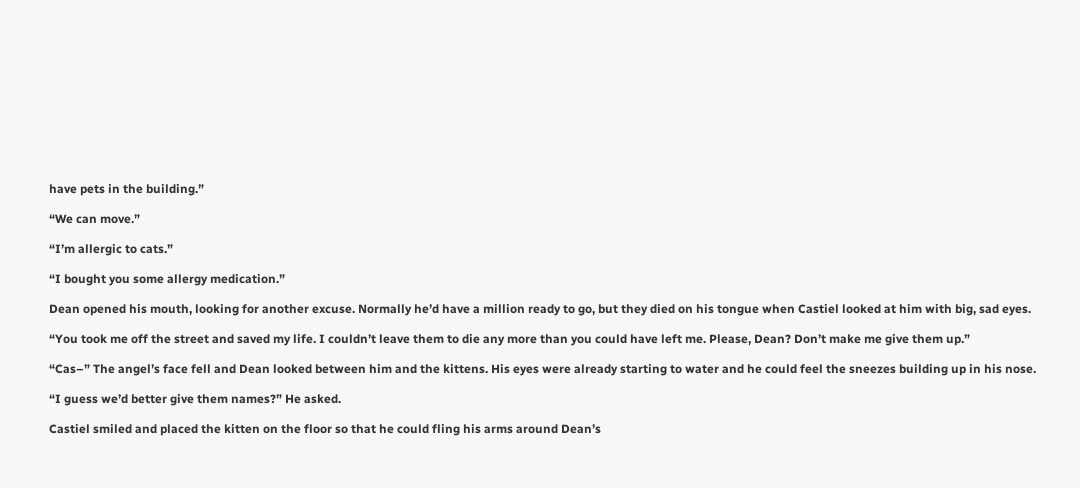have pets in the building.”

“We can move.”

“I’m allergic to cats.”

“I bought you some allergy medication.”

Dean opened his mouth, looking for another excuse. Normally he’d have a million ready to go, but they died on his tongue when Castiel looked at him with big, sad eyes.

“You took me off the street and saved my life. I couldn’t leave them to die any more than you could have left me. Please, Dean? Don’t make me give them up.”

“Cas–” The angel’s face fell and Dean looked between him and the kittens. His eyes were already starting to water and he could feel the sneezes building up in his nose.

“I guess we’d better give them names?” He asked.

Castiel smiled and placed the kitten on the floor so that he could fling his arms around Dean’s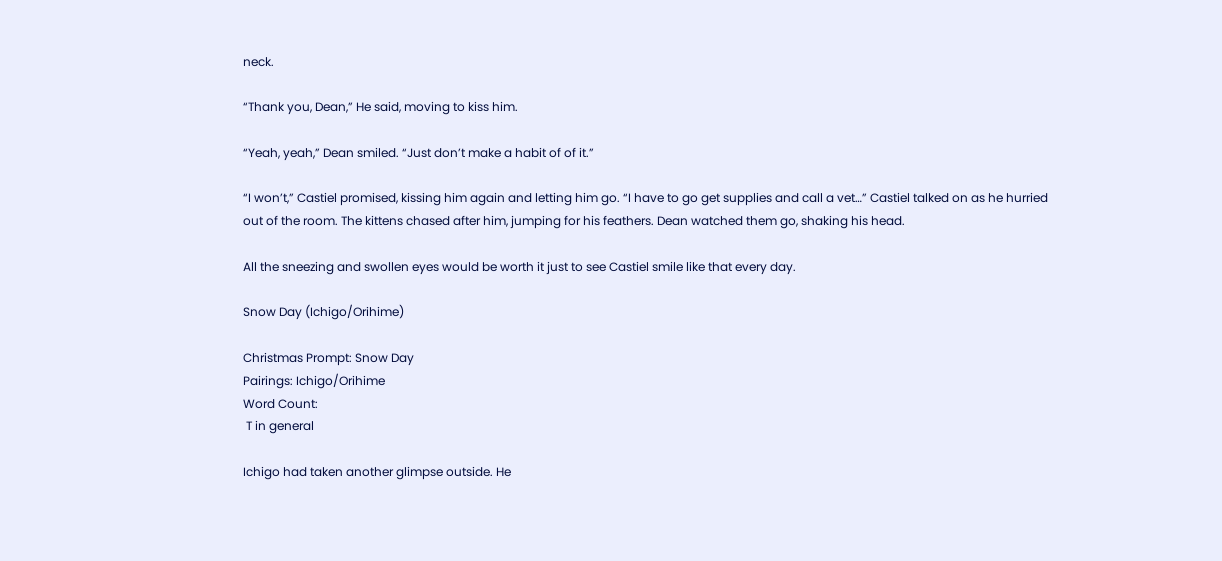neck.

“Thank you, Dean,” He said, moving to kiss him.

“Yeah, yeah,” Dean smiled. “Just don’t make a habit of of it.”

“I won’t,” Castiel promised, kissing him again and letting him go. “I have to go get supplies and call a vet…” Castiel talked on as he hurried out of the room. The kittens chased after him, jumping for his feathers. Dean watched them go, shaking his head.

All the sneezing and swollen eyes would be worth it just to see Castiel smile like that every day.

Snow Day (Ichigo/Orihime)

Christmas Prompt: Snow Day
Pairings: Ichigo/Orihime
Word Count:
 T in general

Ichigo had taken another glimpse outside. He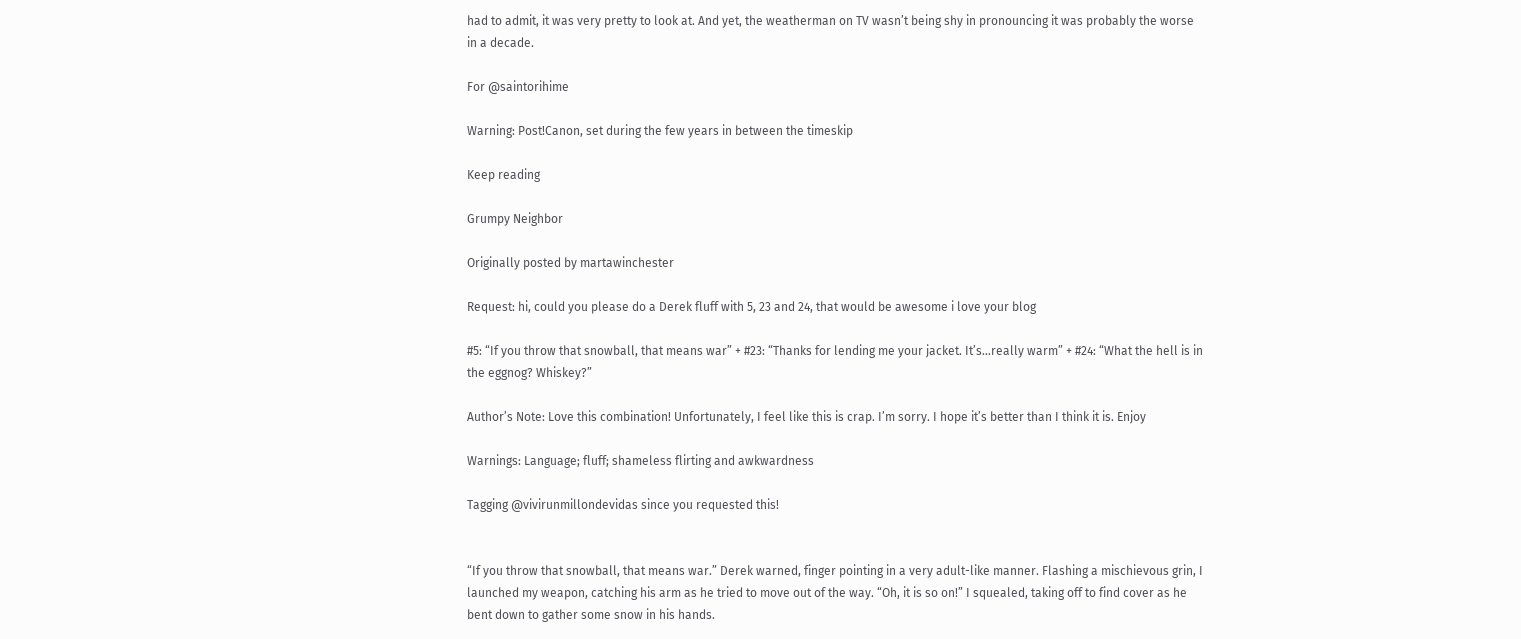had to admit, it was very pretty to look at. And yet, the weatherman on TV wasn’t being shy in pronouncing it was probably the worse in a decade.

For @saintorihime

Warning: Post!Canon, set during the few years in between the timeskip

Keep reading

Grumpy Neighbor

Originally posted by martawinchester

Request: hi, could you please do a Derek fluff with 5, 23 and 24, that would be awesome i love your blog

#5: “If you throw that snowball, that means war” + #23: “Thanks for lending me your jacket. It’s…really warm” + #24: “What the hell is in the eggnog? Whiskey?”

Author’s Note: Love this combination! Unfortunately, I feel like this is crap. I’m sorry. I hope it’s better than I think it is. Enjoy

Warnings: Language; fluff; shameless flirting and awkwardness

Tagging @vivirunmillondevidas since you requested this!


“If you throw that snowball, that means war.” Derek warned, finger pointing in a very adult-like manner. Flashing a mischievous grin, I launched my weapon, catching his arm as he tried to move out of the way. “Oh, it is so on!” I squealed, taking off to find cover as he bent down to gather some snow in his hands.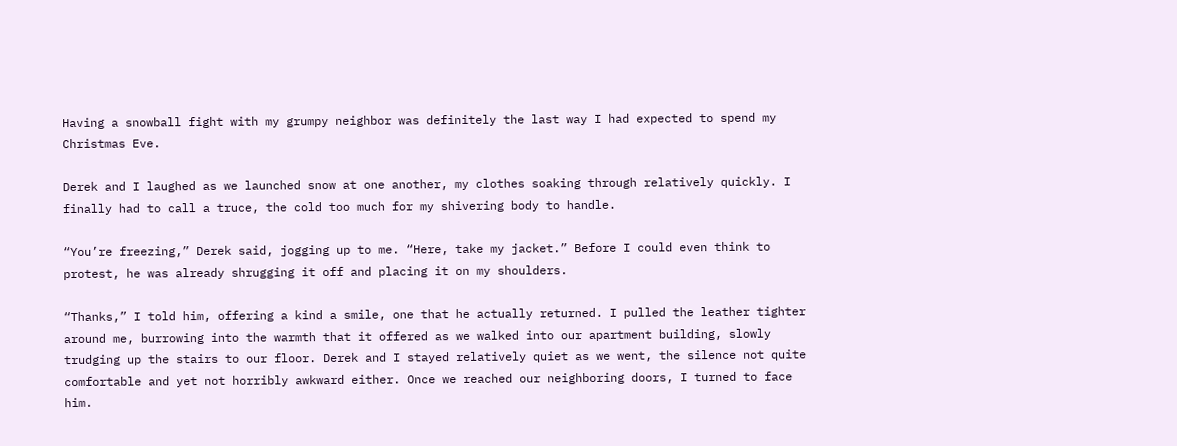Having a snowball fight with my grumpy neighbor was definitely the last way I had expected to spend my Christmas Eve.

Derek and I laughed as we launched snow at one another, my clothes soaking through relatively quickly. I finally had to call a truce, the cold too much for my shivering body to handle.

“You’re freezing,” Derek said, jogging up to me. “Here, take my jacket.” Before I could even think to protest, he was already shrugging it off and placing it on my shoulders.

“Thanks,” I told him, offering a kind a smile, one that he actually returned. I pulled the leather tighter around me, burrowing into the warmth that it offered as we walked into our apartment building, slowly trudging up the stairs to our floor. Derek and I stayed relatively quiet as we went, the silence not quite comfortable and yet not horribly awkward either. Once we reached our neighboring doors, I turned to face him.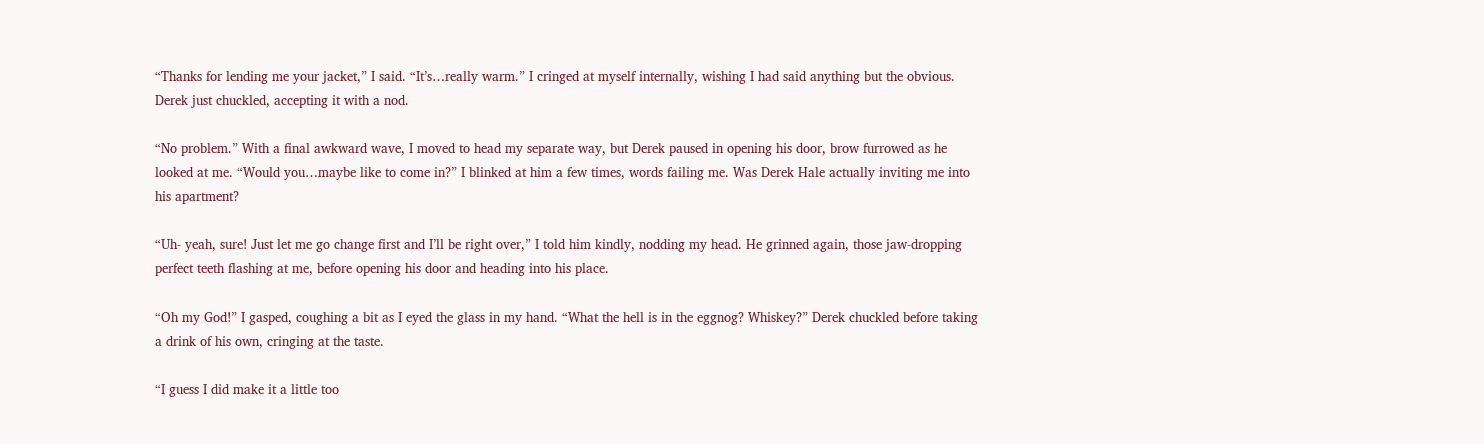“Thanks for lending me your jacket,” I said. “It’s…really warm.” I cringed at myself internally, wishing I had said anything but the obvious. Derek just chuckled, accepting it with a nod.

“No problem.” With a final awkward wave, I moved to head my separate way, but Derek paused in opening his door, brow furrowed as he looked at me. “Would you…maybe like to come in?” I blinked at him a few times, words failing me. Was Derek Hale actually inviting me into his apartment?

“Uh- yeah, sure! Just let me go change first and I’ll be right over,” I told him kindly, nodding my head. He grinned again, those jaw-dropping perfect teeth flashing at me, before opening his door and heading into his place.

“Oh my God!” I gasped, coughing a bit as I eyed the glass in my hand. “What the hell is in the eggnog? Whiskey?” Derek chuckled before taking a drink of his own, cringing at the taste.

“I guess I did make it a little too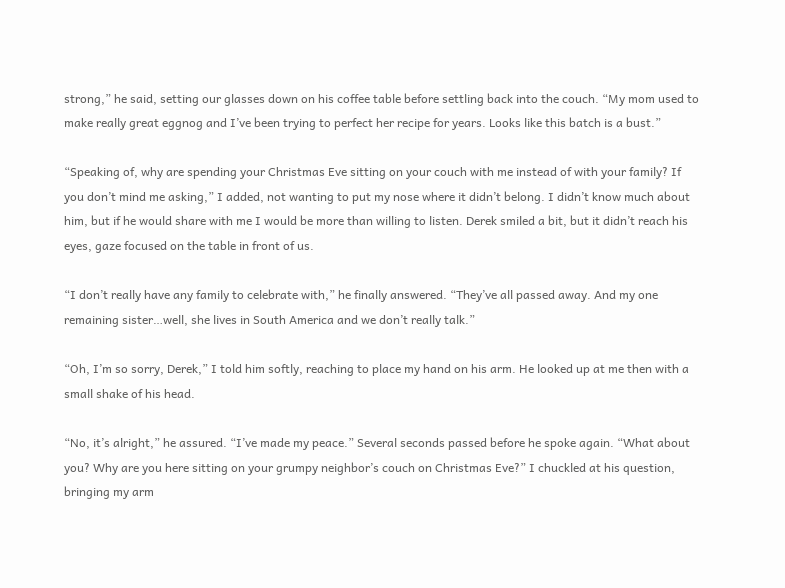strong,” he said, setting our glasses down on his coffee table before settling back into the couch. “My mom used to make really great eggnog and I’ve been trying to perfect her recipe for years. Looks like this batch is a bust.”

“Speaking of, why are spending your Christmas Eve sitting on your couch with me instead of with your family? If you don’t mind me asking,” I added, not wanting to put my nose where it didn’t belong. I didn’t know much about him, but if he would share with me I would be more than willing to listen. Derek smiled a bit, but it didn’t reach his eyes, gaze focused on the table in front of us.

“I don’t really have any family to celebrate with,” he finally answered. “They’ve all passed away. And my one remaining sister…well, she lives in South America and we don’t really talk.”

“Oh, I’m so sorry, Derek,” I told him softly, reaching to place my hand on his arm. He looked up at me then with a small shake of his head.

“No, it’s alright,” he assured. “I’ve made my peace.” Several seconds passed before he spoke again. “What about you? Why are you here sitting on your grumpy neighbor’s couch on Christmas Eve?” I chuckled at his question, bringing my arm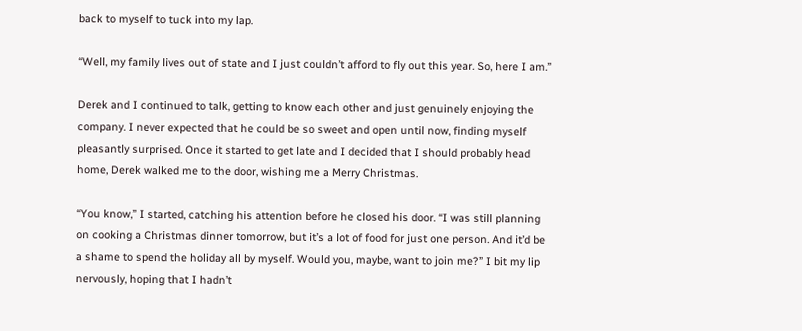back to myself to tuck into my lap.

“Well, my family lives out of state and I just couldn’t afford to fly out this year. So, here I am.”

Derek and I continued to talk, getting to know each other and just genuinely enjoying the company. I never expected that he could be so sweet and open until now, finding myself pleasantly surprised. Once it started to get late and I decided that I should probably head home, Derek walked me to the door, wishing me a Merry Christmas.

“You know,” I started, catching his attention before he closed his door. “I was still planning on cooking a Christmas dinner tomorrow, but it’s a lot of food for just one person. And it’d be a shame to spend the holiday all by myself. Would you, maybe, want to join me?” I bit my lip nervously, hoping that I hadn’t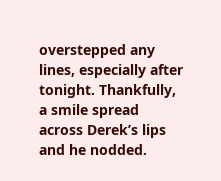overstepped any lines, especially after tonight. Thankfully, a smile spread across Derek’s lips and he nodded.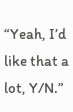“Yeah, I’d like that a lot, Y/N.”